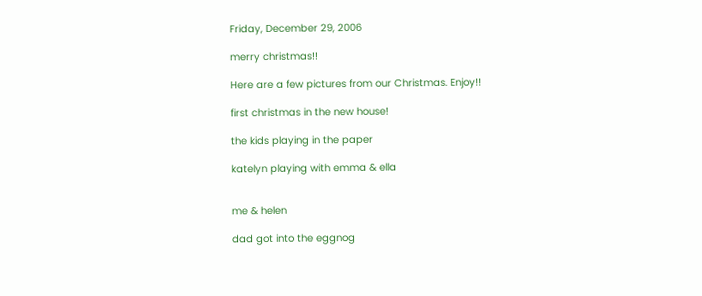Friday, December 29, 2006

merry christmas!!

Here are a few pictures from our Christmas. Enjoy!!

first christmas in the new house!

the kids playing in the paper

katelyn playing with emma & ella


me & helen

dad got into the eggnog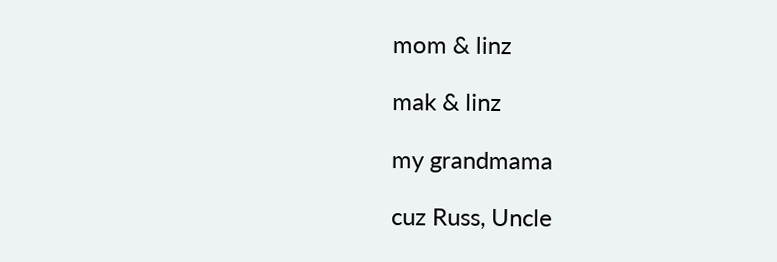mom & linz

mak & linz

my grandmama

cuz Russ, Uncle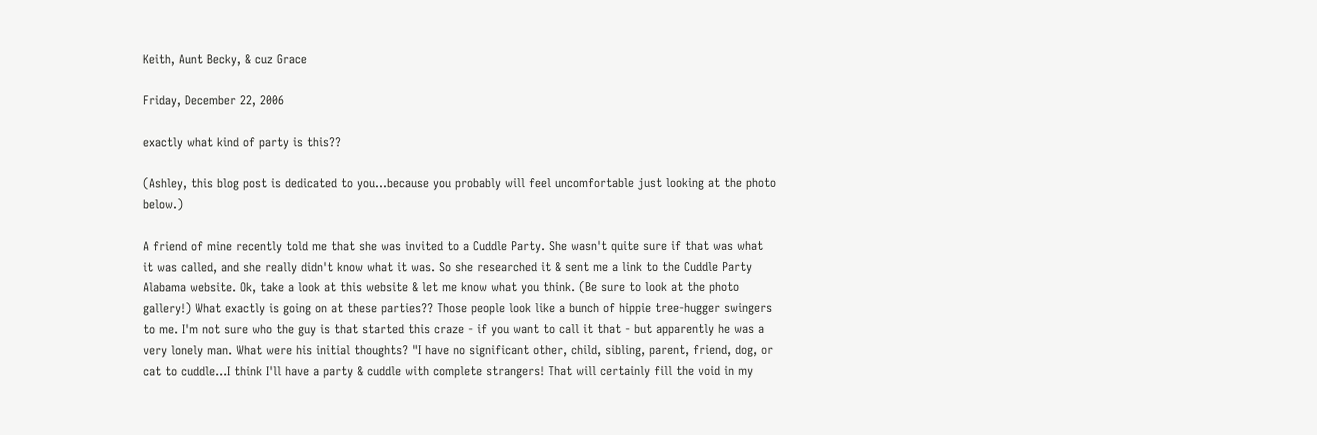Keith, Aunt Becky, & cuz Grace

Friday, December 22, 2006

exactly what kind of party is this??

(Ashley, this blog post is dedicated to you...because you probably will feel uncomfortable just looking at the photo below.)

A friend of mine recently told me that she was invited to a Cuddle Party. She wasn't quite sure if that was what it was called, and she really didn't know what it was. So she researched it & sent me a link to the Cuddle Party Alabama website. Ok, take a look at this website & let me know what you think. (Be sure to look at the photo gallery!) What exactly is going on at these parties?? Those people look like a bunch of hippie tree-hugger swingers to me. I'm not sure who the guy is that started this craze - if you want to call it that - but apparently he was a very lonely man. What were his initial thoughts? "I have no significant other, child, sibling, parent, friend, dog, or cat to cuddle...I think I'll have a party & cuddle with complete strangers! That will certainly fill the void in my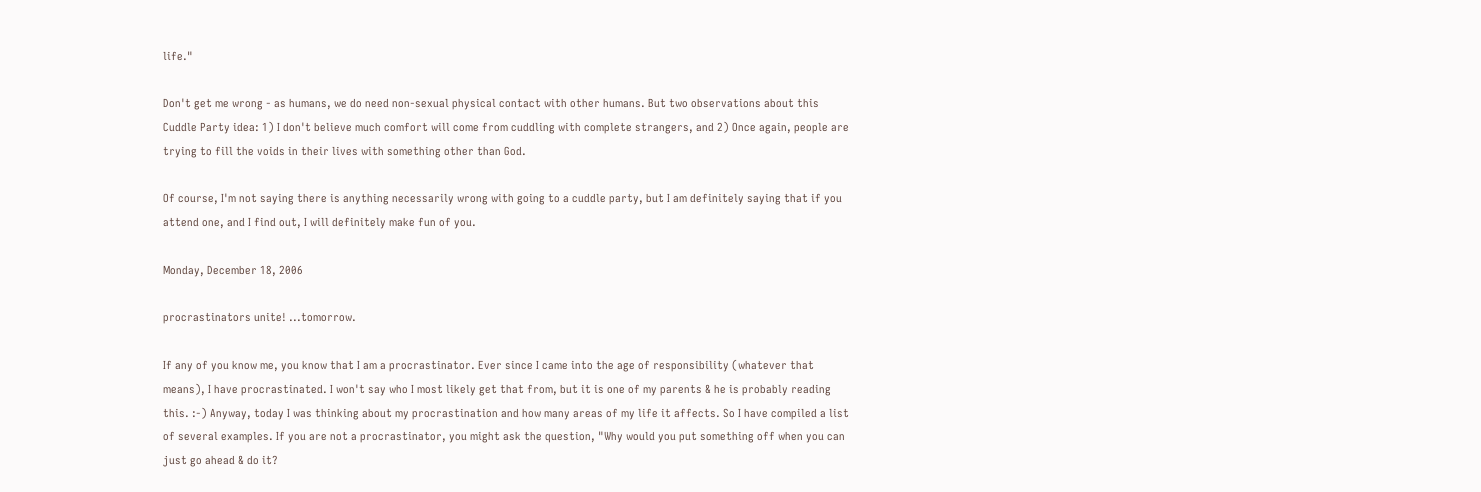life."

Don't get me wrong - as humans, we do need non-sexual physical contact with other humans. But two observations about this Cuddle Party idea: 1) I don't believe much comfort will come from cuddling with complete strangers, and 2) Once again, people are trying to fill the voids in their lives with something other than God.

Of course, I'm not saying there is anything necessarily wrong with going to a cuddle party, but I am definitely saying that if you attend one, and I find out, I will definitely make fun of you.

Monday, December 18, 2006

procrastinators unite! ...tomorrow.

If any of you know me, you know that I am a procrastinator. Ever since I came into the age of responsibility (whatever that means), I have procrastinated. I won't say who I most likely get that from, but it is one of my parents & he is probably reading this. :-) Anyway, today I was thinking about my procrastination and how many areas of my life it affects. So I have compiled a list of several examples. If you are not a procrastinator, you might ask the question, "Why would you put something off when you can just go ahead & do it?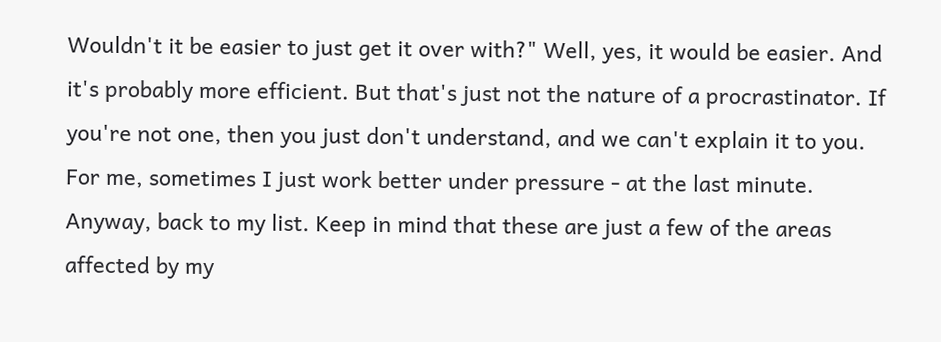Wouldn't it be easier to just get it over with?" Well, yes, it would be easier. And it's probably more efficient. But that's just not the nature of a procrastinator. If you're not one, then you just don't understand, and we can't explain it to you. For me, sometimes I just work better under pressure - at the last minute. Anyway, back to my list. Keep in mind that these are just a few of the areas affected by my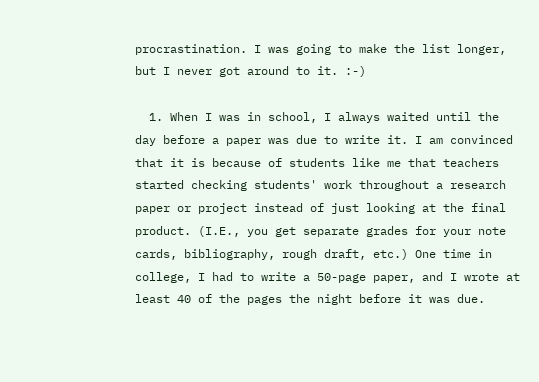procrastination. I was going to make the list longer, but I never got around to it. :-)

  1. When I was in school, I always waited until the day before a paper was due to write it. I am convinced that it is because of students like me that teachers started checking students' work throughout a research paper or project instead of just looking at the final product. (I.E., you get separate grades for your note cards, bibliography, rough draft, etc.) One time in college, I had to write a 50-page paper, and I wrote at least 40 of the pages the night before it was due.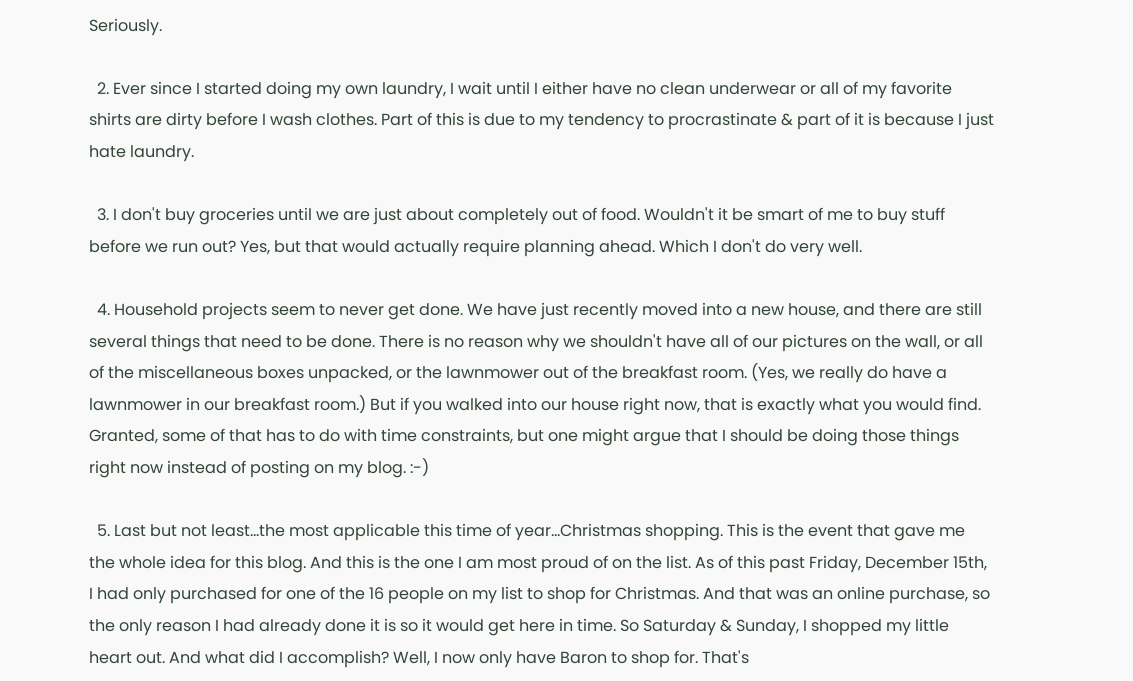Seriously.

  2. Ever since I started doing my own laundry, I wait until I either have no clean underwear or all of my favorite shirts are dirty before I wash clothes. Part of this is due to my tendency to procrastinate & part of it is because I just hate laundry.

  3. I don't buy groceries until we are just about completely out of food. Wouldn't it be smart of me to buy stuff before we run out? Yes, but that would actually require planning ahead. Which I don't do very well.

  4. Household projects seem to never get done. We have just recently moved into a new house, and there are still several things that need to be done. There is no reason why we shouldn't have all of our pictures on the wall, or all of the miscellaneous boxes unpacked, or the lawnmower out of the breakfast room. (Yes, we really do have a lawnmower in our breakfast room.) But if you walked into our house right now, that is exactly what you would find. Granted, some of that has to do with time constraints, but one might argue that I should be doing those things right now instead of posting on my blog. :-)

  5. Last but not least...the most applicable this time of year...Christmas shopping. This is the event that gave me the whole idea for this blog. And this is the one I am most proud of on the list. As of this past Friday, December 15th, I had only purchased for one of the 16 people on my list to shop for Christmas. And that was an online purchase, so the only reason I had already done it is so it would get here in time. So Saturday & Sunday, I shopped my little heart out. And what did I accomplish? Well, I now only have Baron to shop for. That's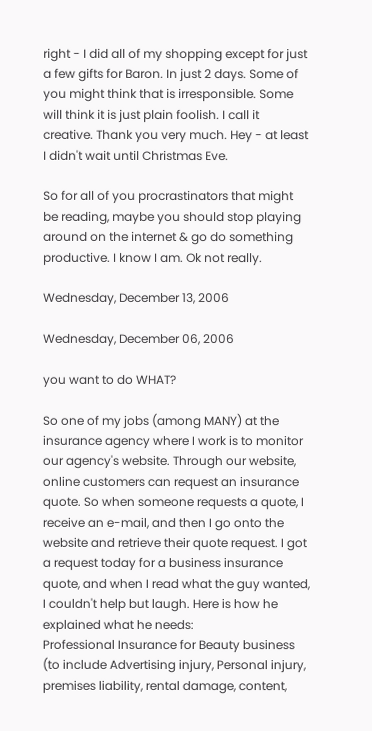right - I did all of my shopping except for just a few gifts for Baron. In just 2 days. Some of you might think that is irresponsible. Some will think it is just plain foolish. I call it creative. Thank you very much. Hey - at least I didn't wait until Christmas Eve.

So for all of you procrastinators that might be reading, maybe you should stop playing around on the internet & go do something productive. I know I am. Ok not really.

Wednesday, December 13, 2006

Wednesday, December 06, 2006

you want to do WHAT?

So one of my jobs (among MANY) at the insurance agency where I work is to monitor our agency's website. Through our website, online customers can request an insurance quote. So when someone requests a quote, I receive an e-mail, and then I go onto the website and retrieve their quote request. I got a request today for a business insurance quote, and when I read what the guy wanted, I couldn't help but laugh. Here is how he explained what he needs:
Professional Insurance for Beauty business (to include Advertising injury, Personal injury, premises liability, rental damage, content,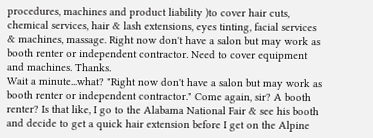procedures, machines and product liability )to cover hair cuts, chemical services, hair & lash extensions, eyes tinting, facial services & machines, massage. Right now don't have a salon but may work as booth renter or independent contractor. Need to cover equipment and machines. Thanks.
Wait a minute...what? "Right now don't have a salon but may work as booth renter or independent contractor." Come again, sir? A booth renter? Is that like, I go to the Alabama National Fair & see his booth and decide to get a quick hair extension before I get on the Alpine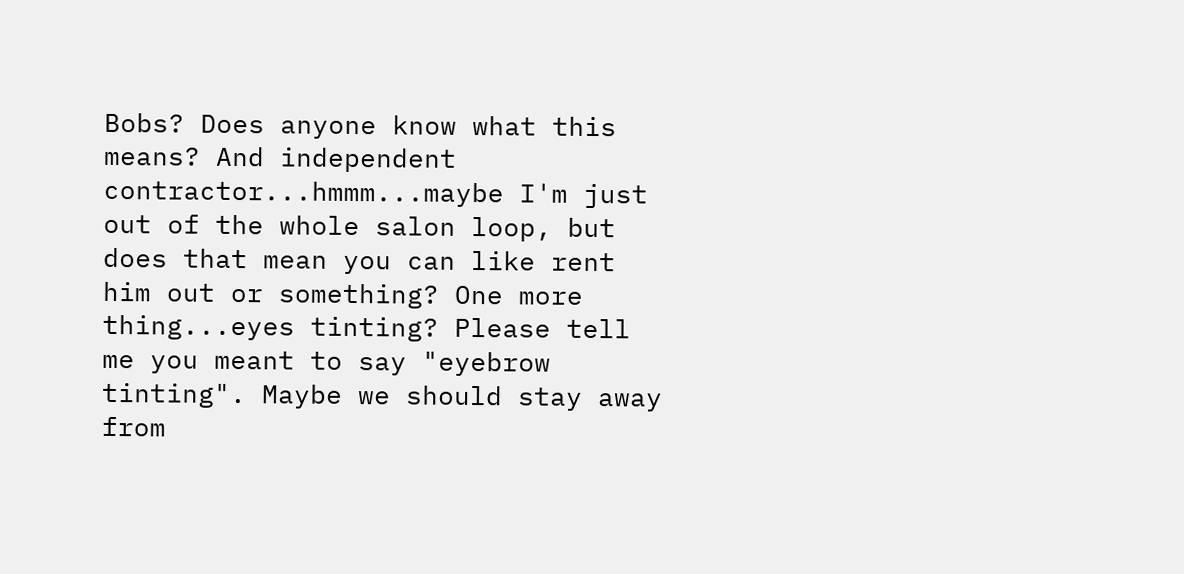Bobs? Does anyone know what this means? And independent contractor...hmmm...maybe I'm just out of the whole salon loop, but does that mean you can like rent him out or something? One more thing...eyes tinting? Please tell me you meant to say "eyebrow tinting". Maybe we should stay away from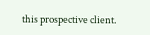this prospective client.